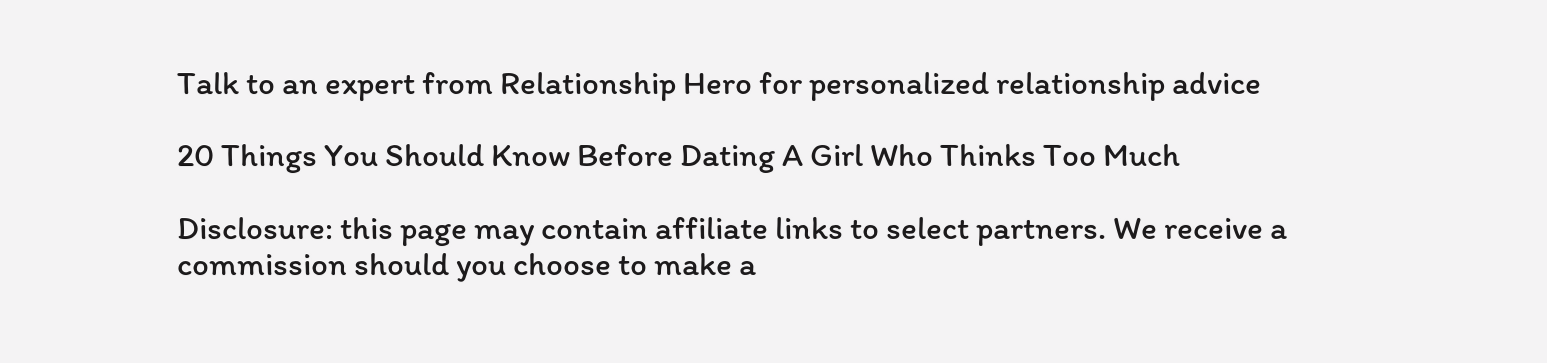Talk to an expert from Relationship Hero for personalized relationship advice

20 Things You Should Know Before Dating A Girl Who Thinks Too Much

Disclosure: this page may contain affiliate links to select partners. We receive a commission should you choose to make a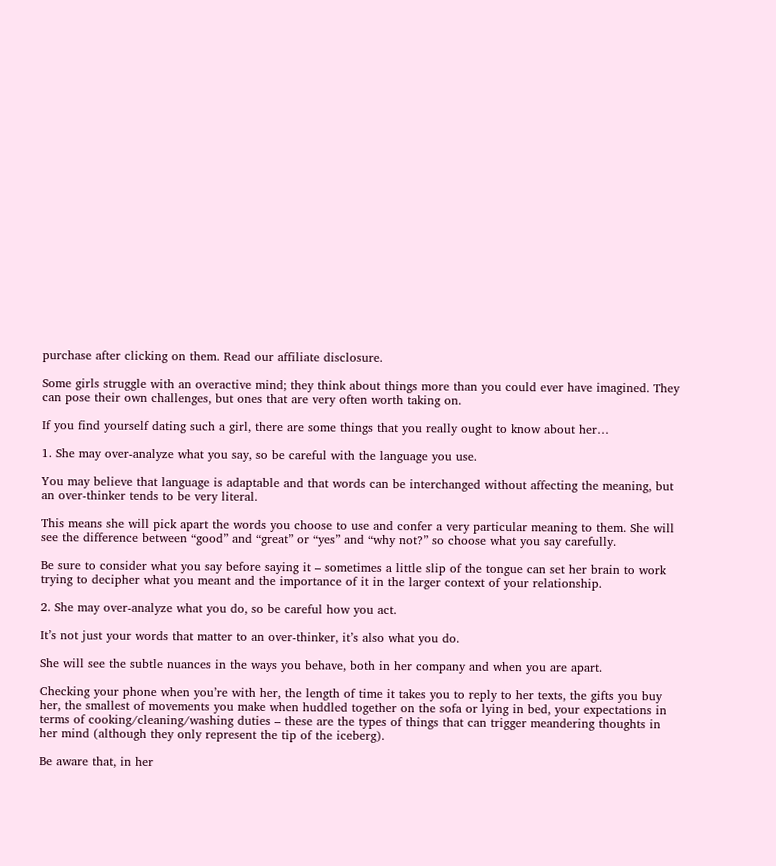purchase after clicking on them. Read our affiliate disclosure.

Some girls struggle with an overactive mind; they think about things more than you could ever have imagined. They can pose their own challenges, but ones that are very often worth taking on.

If you find yourself dating such a girl, there are some things that you really ought to know about her…

1. She may over-analyze what you say, so be careful with the language you use.

You may believe that language is adaptable and that words can be interchanged without affecting the meaning, but an over-thinker tends to be very literal.

This means she will pick apart the words you choose to use and confer a very particular meaning to them. She will see the difference between “good” and “great” or “yes” and “why not?” so choose what you say carefully.

Be sure to consider what you say before saying it – sometimes a little slip of the tongue can set her brain to work trying to decipher what you meant and the importance of it in the larger context of your relationship.

2. She may over-analyze what you do, so be careful how you act.

It’s not just your words that matter to an over-thinker, it’s also what you do.

She will see the subtle nuances in the ways you behave, both in her company and when you are apart.

Checking your phone when you’re with her, the length of time it takes you to reply to her texts, the gifts you buy her, the smallest of movements you make when huddled together on the sofa or lying in bed, your expectations in terms of cooking/cleaning/washing duties – these are the types of things that can trigger meandering thoughts in her mind (although they only represent the tip of the iceberg).

Be aware that, in her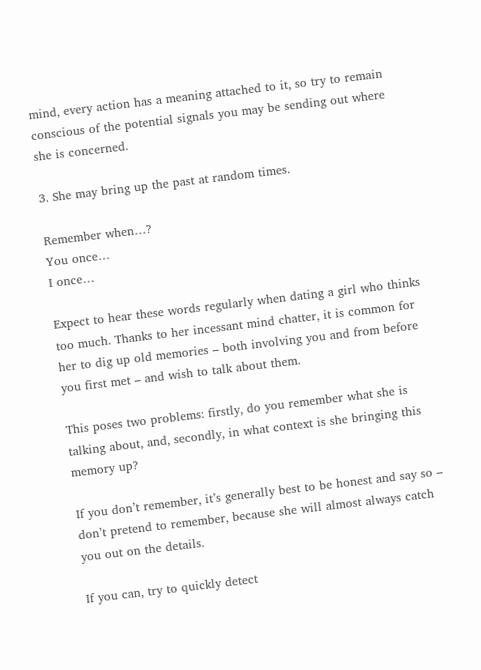mind, every action has a meaning attached to it, so try to remain conscious of the potential signals you may be sending out where she is concerned.

3. She may bring up the past at random times.

Remember when…?
You once…
I once…

Expect to hear these words regularly when dating a girl who thinks too much. Thanks to her incessant mind chatter, it is common for her to dig up old memories – both involving you and from before you first met – and wish to talk about them.

This poses two problems: firstly, do you remember what she is talking about, and, secondly, in what context is she bringing this memory up?

If you don’t remember, it’s generally best to be honest and say so – don’t pretend to remember, because she will almost always catch you out on the details.

If you can, try to quickly detect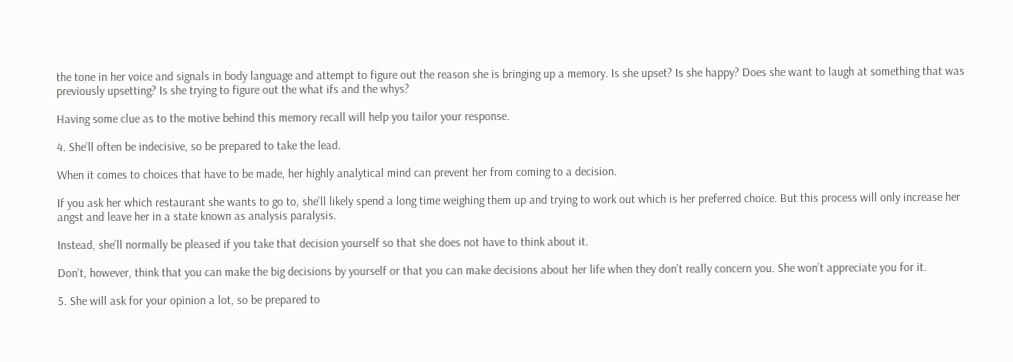the tone in her voice and signals in body language and attempt to figure out the reason she is bringing up a memory. Is she upset? Is she happy? Does she want to laugh at something that was previously upsetting? Is she trying to figure out the what ifs and the whys?

Having some clue as to the motive behind this memory recall will help you tailor your response.

4. She’ll often be indecisive, so be prepared to take the lead.

When it comes to choices that have to be made, her highly analytical mind can prevent her from coming to a decision.

If you ask her which restaurant she wants to go to, she’ll likely spend a long time weighing them up and trying to work out which is her preferred choice. But this process will only increase her angst and leave her in a state known as analysis paralysis.

Instead, she’ll normally be pleased if you take that decision yourself so that she does not have to think about it.

Don’t, however, think that you can make the big decisions by yourself or that you can make decisions about her life when they don’t really concern you. She won’t appreciate you for it.

5. She will ask for your opinion a lot, so be prepared to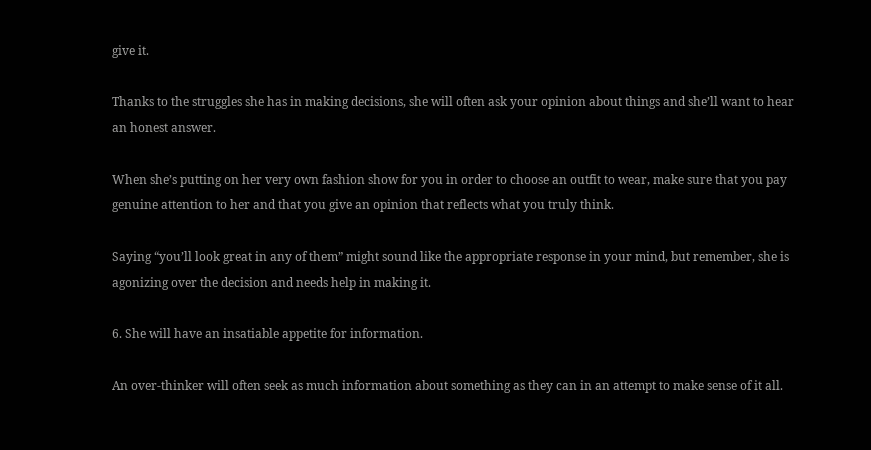give it.

Thanks to the struggles she has in making decisions, she will often ask your opinion about things and she’ll want to hear an honest answer.

When she’s putting on her very own fashion show for you in order to choose an outfit to wear, make sure that you pay genuine attention to her and that you give an opinion that reflects what you truly think.

Saying “you’ll look great in any of them” might sound like the appropriate response in your mind, but remember, she is agonizing over the decision and needs help in making it.

6. She will have an insatiable appetite for information.

An over-thinker will often seek as much information about something as they can in an attempt to make sense of it all.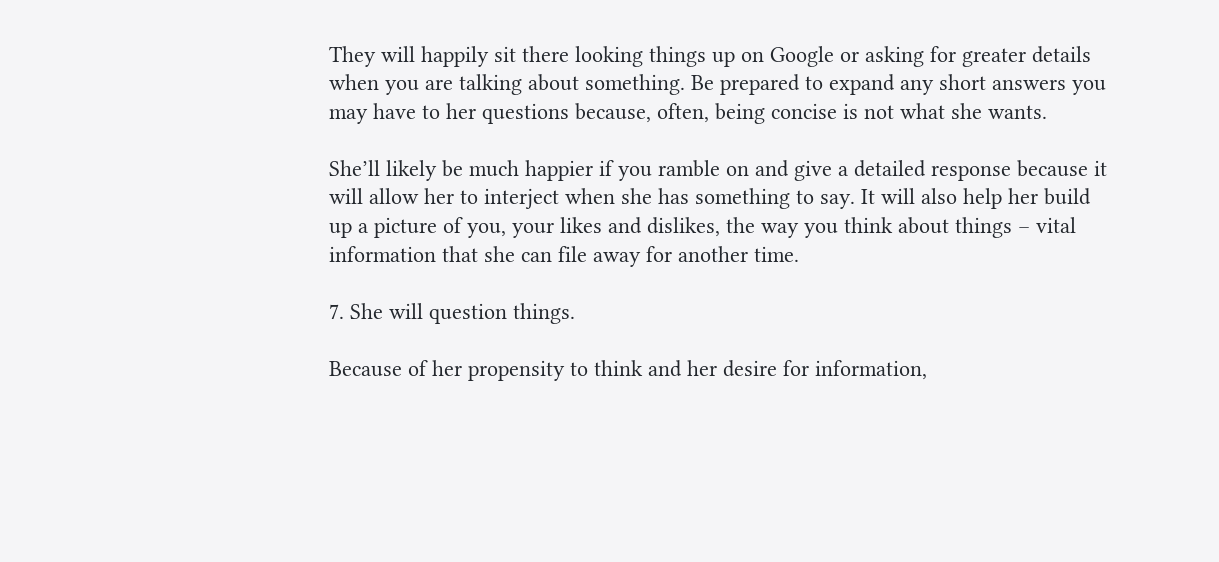They will happily sit there looking things up on Google or asking for greater details when you are talking about something. Be prepared to expand any short answers you may have to her questions because, often, being concise is not what she wants.

She’ll likely be much happier if you ramble on and give a detailed response because it will allow her to interject when she has something to say. It will also help her build up a picture of you, your likes and dislikes, the way you think about things – vital information that she can file away for another time.

7. She will question things.

Because of her propensity to think and her desire for information,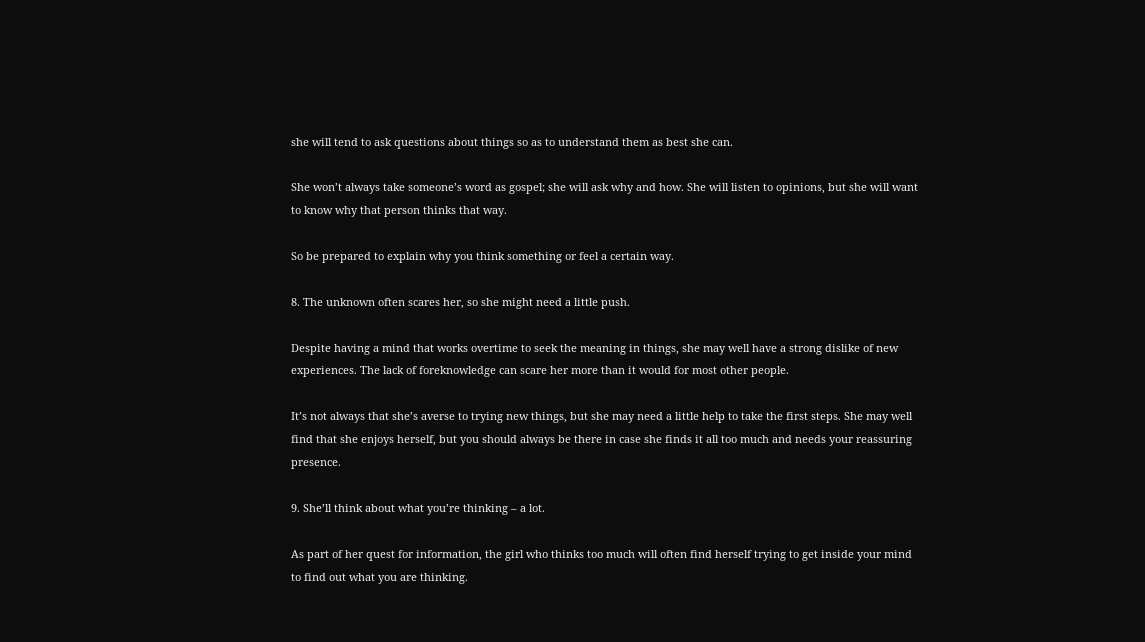she will tend to ask questions about things so as to understand them as best she can.

She won’t always take someone’s word as gospel; she will ask why and how. She will listen to opinions, but she will want to know why that person thinks that way.

So be prepared to explain why you think something or feel a certain way.

8. The unknown often scares her, so she might need a little push.

Despite having a mind that works overtime to seek the meaning in things, she may well have a strong dislike of new experiences. The lack of foreknowledge can scare her more than it would for most other people.

It’s not always that she’s averse to trying new things, but she may need a little help to take the first steps. She may well find that she enjoys herself, but you should always be there in case she finds it all too much and needs your reassuring presence.

9. She’ll think about what you’re thinking – a lot.

As part of her quest for information, the girl who thinks too much will often find herself trying to get inside your mind to find out what you are thinking.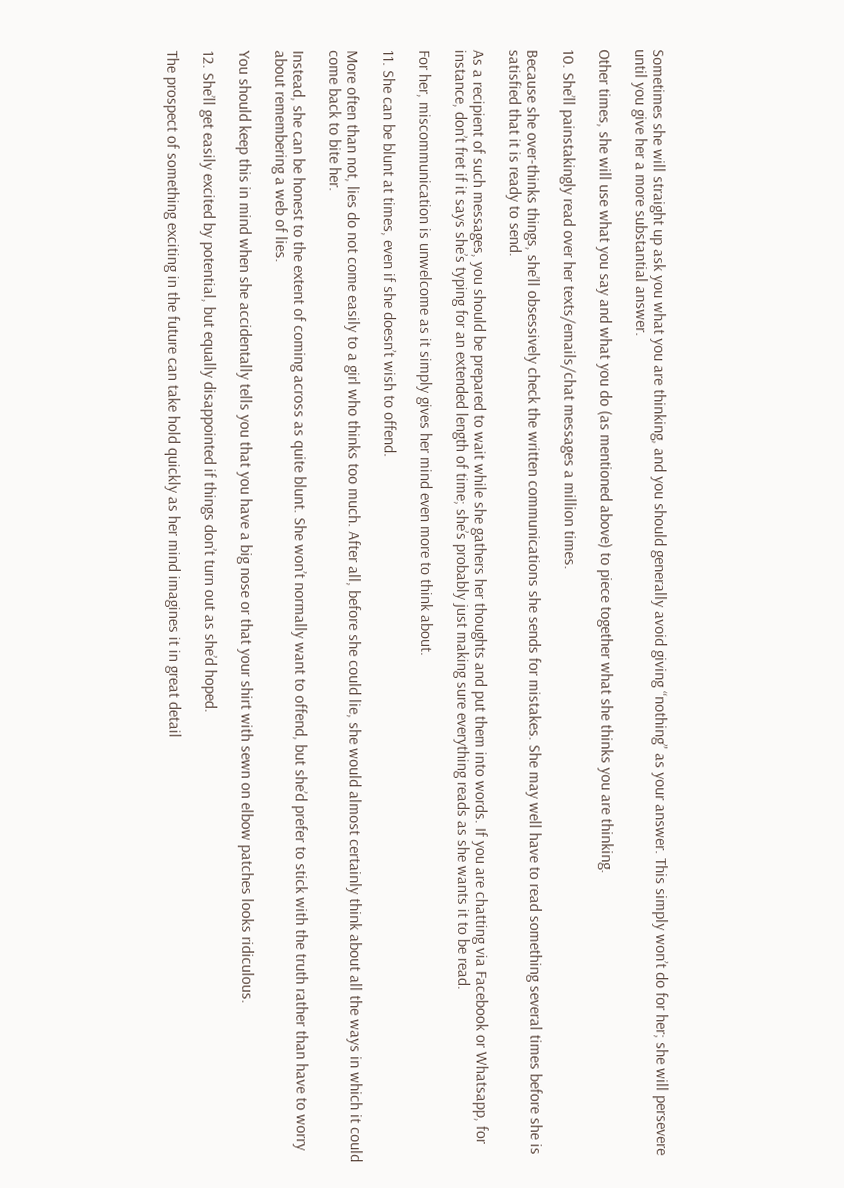Sometimes she will straight up ask you what you are thinking, and you should generally avoid giving “nothing” as your answer. This simply won’t do for her; she will persevere until you give her a more substantial answer.

Other times, she will use what you say and what you do (as mentioned above) to piece together what she thinks you are thinking.

10. She’ll painstakingly read over her texts/emails/chat messages a million times.

Because she over-thinks things, she’ll obsessively check the written communications she sends for mistakes. She may well have to read something several times before she is satisfied that it is ready to send.

As a recipient of such messages, you should be prepared to wait while she gathers her thoughts and put them into words. If you are chatting via Facebook or Whatsapp, for instance, don’t fret if it says she’s typing for an extended length of time; she’s probably just making sure everything reads as she wants it to be read.

For her, miscommunication is unwelcome as it simply gives her mind even more to think about.

11. She can be blunt at times, even if she doesn’t wish to offend.

More often than not, lies do not come easily to a girl who thinks too much. After all, before she could lie, she would almost certainly think about all the ways in which it could come back to bite her.

Instead, she can be honest to the extent of coming across as quite blunt. She won’t normally want to offend, but she’d prefer to stick with the truth rather than have to worry about remembering a web of lies.

You should keep this in mind when she accidentally tells you that you have a big nose or that your shirt with sewn on elbow patches looks ridiculous.

12. She’ll get easily excited by potential, but equally disappointed if things don’t turn out as she’d hoped.

The prospect of something exciting in the future can take hold quickly as her mind imagines it in great detail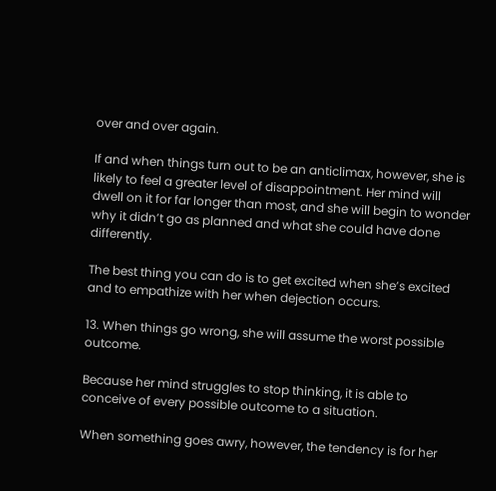over and over again.

If and when things turn out to be an anticlimax, however, she is likely to feel a greater level of disappointment. Her mind will dwell on it for far longer than most, and she will begin to wonder why it didn’t go as planned and what she could have done differently.

The best thing you can do is to get excited when she’s excited and to empathize with her when dejection occurs.

13. When things go wrong, she will assume the worst possible outcome.

Because her mind struggles to stop thinking, it is able to conceive of every possible outcome to a situation.

When something goes awry, however, the tendency is for her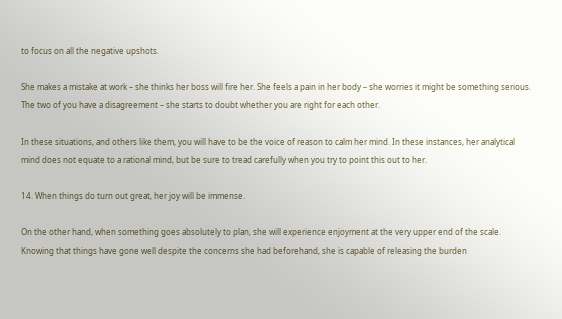to focus on all the negative upshots.

She makes a mistake at work – she thinks her boss will fire her. She feels a pain in her body – she worries it might be something serious. The two of you have a disagreement – she starts to doubt whether you are right for each other.

In these situations, and others like them, you will have to be the voice of reason to calm her mind. In these instances, her analytical mind does not equate to a rational mind, but be sure to tread carefully when you try to point this out to her.

14. When things do turn out great, her joy will be immense.

On the other hand, when something goes absolutely to plan, she will experience enjoyment at the very upper end of the scale. Knowing that things have gone well despite the concerns she had beforehand, she is capable of releasing the burden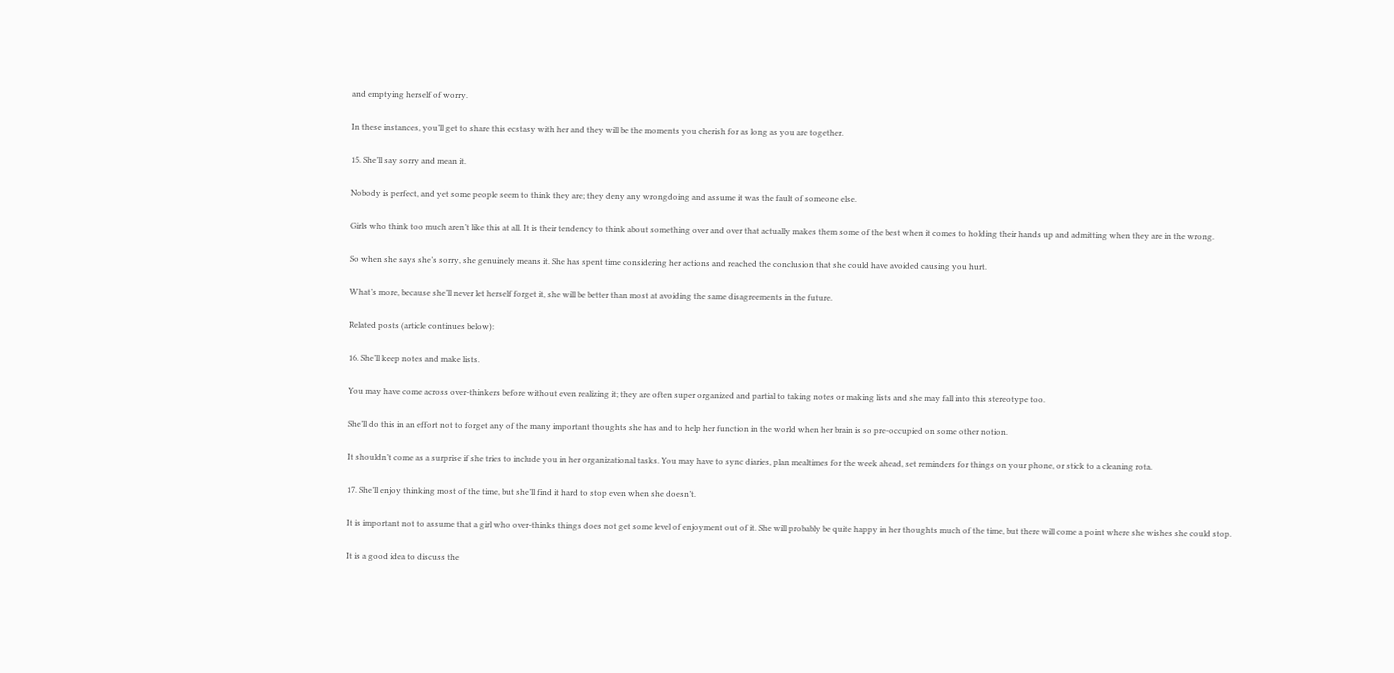and emptying herself of worry.

In these instances, you’ll get to share this ecstasy with her and they will be the moments you cherish for as long as you are together.

15. She’ll say sorry and mean it.

Nobody is perfect, and yet some people seem to think they are; they deny any wrongdoing and assume it was the fault of someone else.

Girls who think too much aren’t like this at all. It is their tendency to think about something over and over that actually makes them some of the best when it comes to holding their hands up and admitting when they are in the wrong.

So when she says she’s sorry, she genuinely means it. She has spent time considering her actions and reached the conclusion that she could have avoided causing you hurt.

What’s more, because she’ll never let herself forget it, she will be better than most at avoiding the same disagreements in the future.

Related posts (article continues below):

16. She’ll keep notes and make lists.

You may have come across over-thinkers before without even realizing it; they are often super organized and partial to taking notes or making lists and she may fall into this stereotype too.

She’ll do this in an effort not to forget any of the many important thoughts she has and to help her function in the world when her brain is so pre-occupied on some other notion.

It shouldn’t come as a surprise if she tries to include you in her organizational tasks. You may have to sync diaries, plan mealtimes for the week ahead, set reminders for things on your phone, or stick to a cleaning rota.

17. She’ll enjoy thinking most of the time, but she’ll find it hard to stop even when she doesn’t.

It is important not to assume that a girl who over-thinks things does not get some level of enjoyment out of it. She will probably be quite happy in her thoughts much of the time, but there will come a point where she wishes she could stop.

It is a good idea to discuss the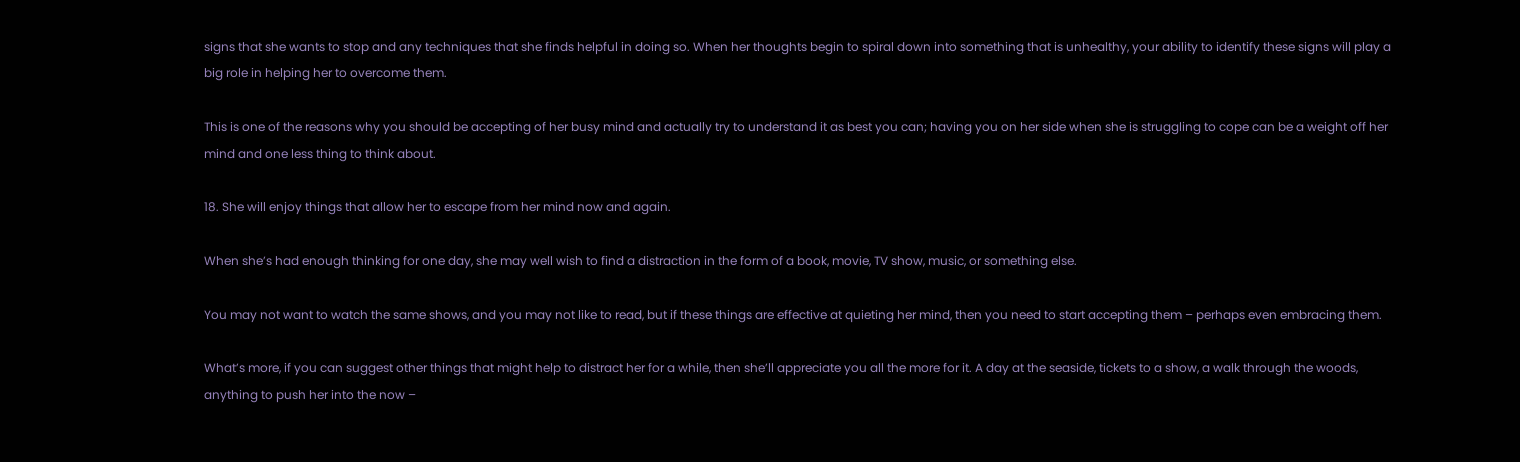signs that she wants to stop and any techniques that she finds helpful in doing so. When her thoughts begin to spiral down into something that is unhealthy, your ability to identify these signs will play a big role in helping her to overcome them.

This is one of the reasons why you should be accepting of her busy mind and actually try to understand it as best you can; having you on her side when she is struggling to cope can be a weight off her mind and one less thing to think about.

18. She will enjoy things that allow her to escape from her mind now and again.

When she’s had enough thinking for one day, she may well wish to find a distraction in the form of a book, movie, TV show, music, or something else.

You may not want to watch the same shows, and you may not like to read, but if these things are effective at quieting her mind, then you need to start accepting them – perhaps even embracing them.

What’s more, if you can suggest other things that might help to distract her for a while, then she’ll appreciate you all the more for it. A day at the seaside, tickets to a show, a walk through the woods, anything to push her into the now –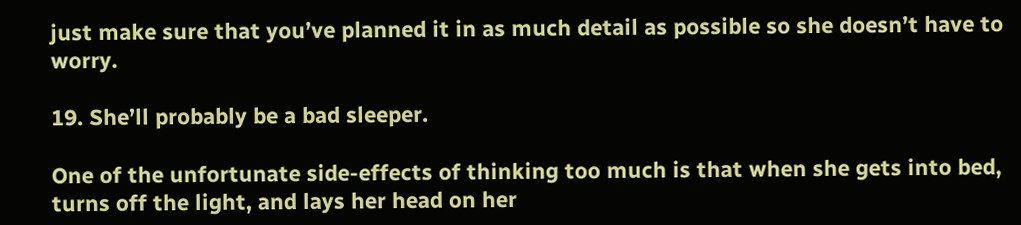just make sure that you’ve planned it in as much detail as possible so she doesn’t have to worry.

19. She’ll probably be a bad sleeper.

One of the unfortunate side-effects of thinking too much is that when she gets into bed, turns off the light, and lays her head on her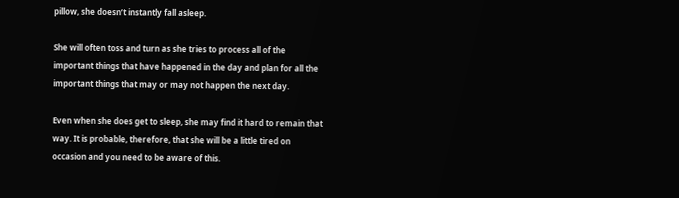pillow, she doesn’t instantly fall asleep.

She will often toss and turn as she tries to process all of the important things that have happened in the day and plan for all the important things that may or may not happen the next day.

Even when she does get to sleep, she may find it hard to remain that way. It is probable, therefore, that she will be a little tired on occasion and you need to be aware of this.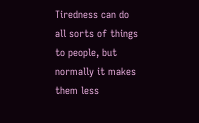Tiredness can do all sorts of things to people, but normally it makes them less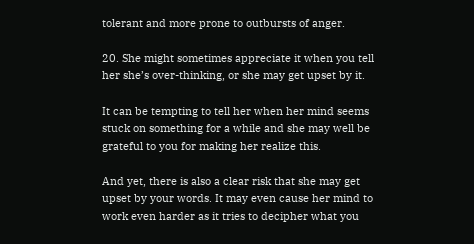tolerant and more prone to outbursts of anger.

20. She might sometimes appreciate it when you tell her she’s over-thinking, or she may get upset by it.

It can be tempting to tell her when her mind seems stuck on something for a while and she may well be grateful to you for making her realize this.

And yet, there is also a clear risk that she may get upset by your words. It may even cause her mind to work even harder as it tries to decipher what you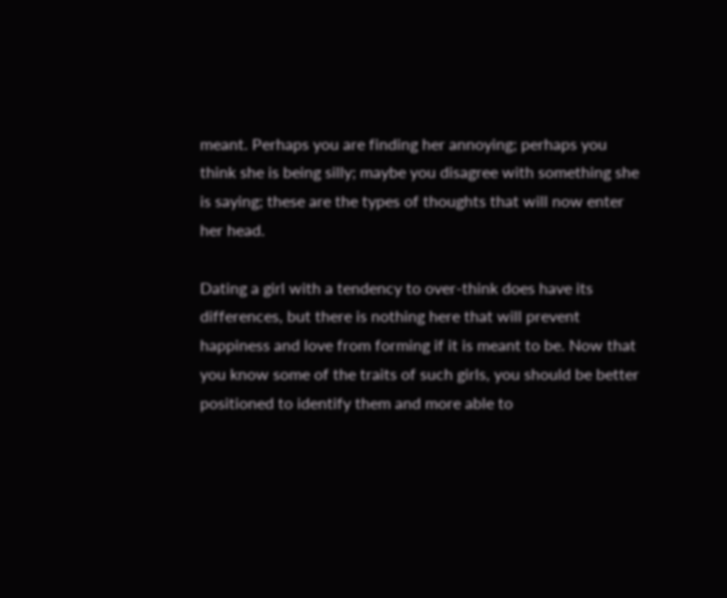meant. Perhaps you are finding her annoying; perhaps you think she is being silly; maybe you disagree with something she is saying; these are the types of thoughts that will now enter her head.

Dating a girl with a tendency to over-think does have its differences, but there is nothing here that will prevent happiness and love from forming if it is meant to be. Now that you know some of the traits of such girls, you should be better positioned to identify them and more able to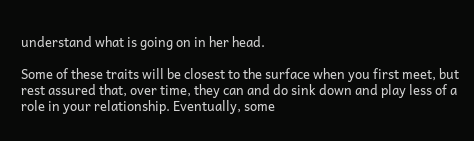understand what is going on in her head.

Some of these traits will be closest to the surface when you first meet, but rest assured that, over time, they can and do sink down and play less of a role in your relationship. Eventually, some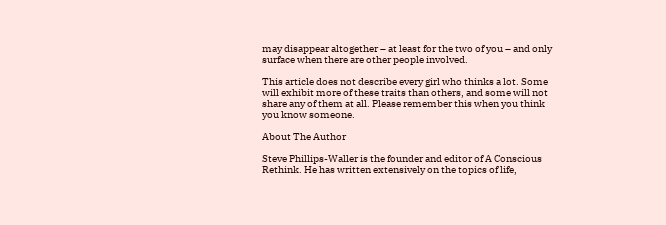may disappear altogether – at least for the two of you – and only surface when there are other people involved.

This article does not describe every girl who thinks a lot. Some will exhibit more of these traits than others, and some will not share any of them at all. Please remember this when you think you know someone.

About The Author

Steve Phillips-Waller is the founder and editor of A Conscious Rethink. He has written extensively on the topics of life,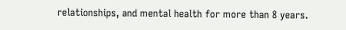relationships, and mental health for more than 8 years.